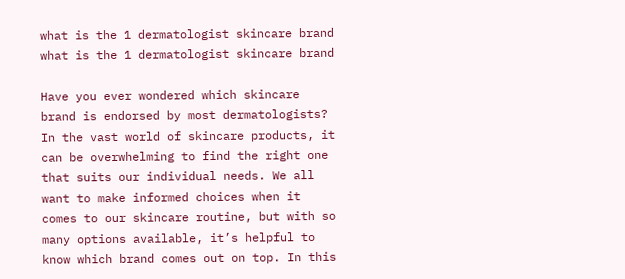what is the 1 dermatologist skincare brand
what is the 1 dermatologist skincare brand

Have you ever wondered which skincare brand is endorsed by most dermatologists? In the vast world of skincare products, it can be overwhelming to find the right one that suits our individual needs. We all want to make informed choices when it comes to our skincare routine, but with so many options available, it’s helpful to know which brand comes out on top. In this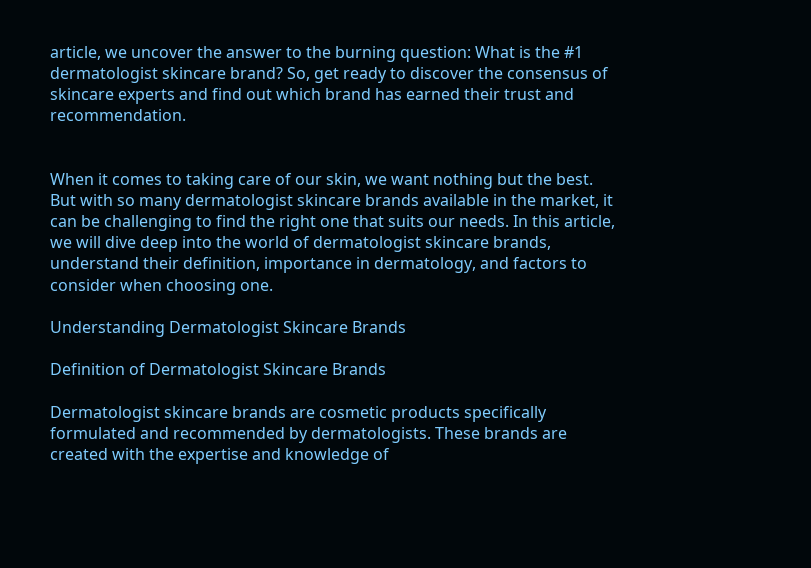article, we uncover the answer to the burning question: What is the #1 dermatologist skincare brand? So, get ready to discover the consensus of skincare experts and find out which brand has earned their trust and recommendation.


When it comes to taking care of our skin, we want nothing but the best. But with so many dermatologist skincare brands available in the market, it can be challenging to find the right one that suits our needs. In this article, we will dive deep into the world of dermatologist skincare brands, understand their definition, importance in dermatology, and factors to consider when choosing one.

Understanding Dermatologist Skincare Brands

Definition of Dermatologist Skincare Brands

Dermatologist skincare brands are cosmetic products specifically formulated and recommended by dermatologists. These brands are created with the expertise and knowledge of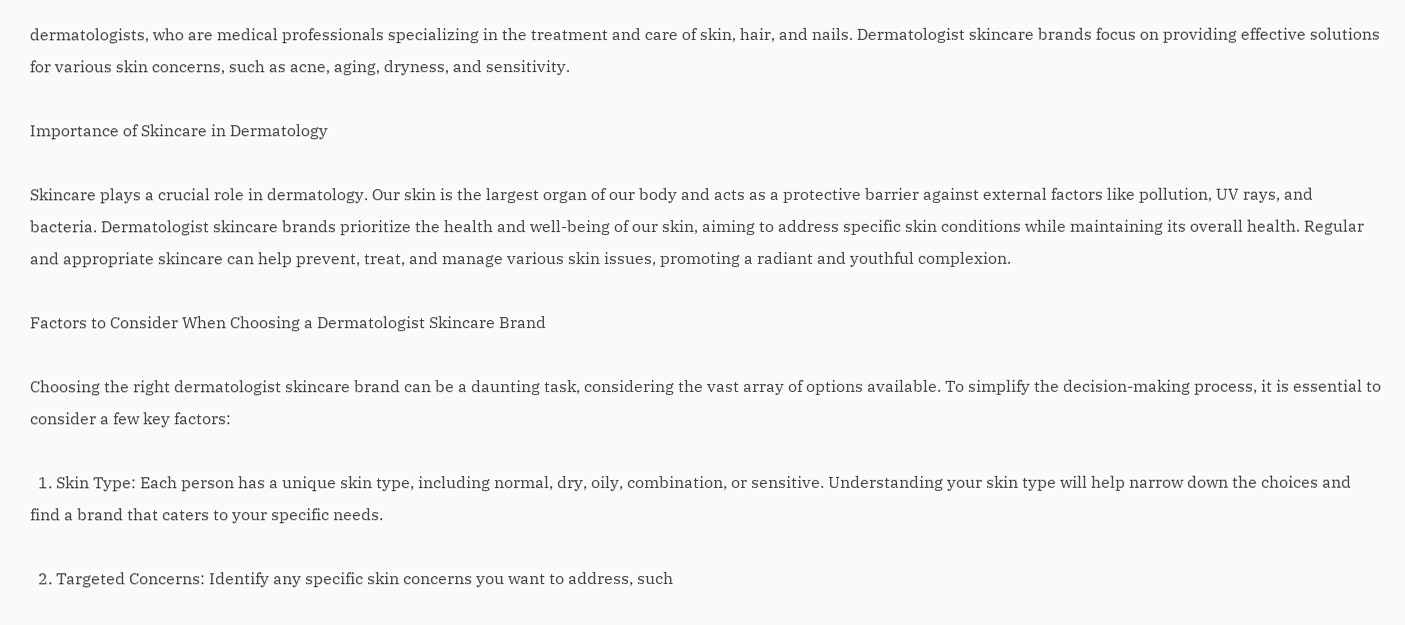dermatologists, who are medical professionals specializing in the treatment and care of skin, hair, and nails. Dermatologist skincare brands focus on providing effective solutions for various skin concerns, such as acne, aging, dryness, and sensitivity.

Importance of Skincare in Dermatology

Skincare plays a crucial role in dermatology. Our skin is the largest organ of our body and acts as a protective barrier against external factors like pollution, UV rays, and bacteria. Dermatologist skincare brands prioritize the health and well-being of our skin, aiming to address specific skin conditions while maintaining its overall health. Regular and appropriate skincare can help prevent, treat, and manage various skin issues, promoting a radiant and youthful complexion.

Factors to Consider When Choosing a Dermatologist Skincare Brand

Choosing the right dermatologist skincare brand can be a daunting task, considering the vast array of options available. To simplify the decision-making process, it is essential to consider a few key factors:

  1. Skin Type: Each person has a unique skin type, including normal, dry, oily, combination, or sensitive. Understanding your skin type will help narrow down the choices and find a brand that caters to your specific needs.

  2. Targeted Concerns: Identify any specific skin concerns you want to address, such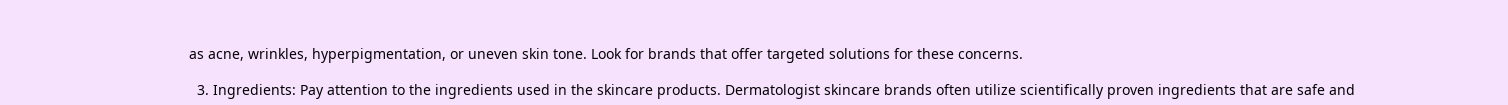as acne, wrinkles, hyperpigmentation, or uneven skin tone. Look for brands that offer targeted solutions for these concerns.

  3. Ingredients: Pay attention to the ingredients used in the skincare products. Dermatologist skincare brands often utilize scientifically proven ingredients that are safe and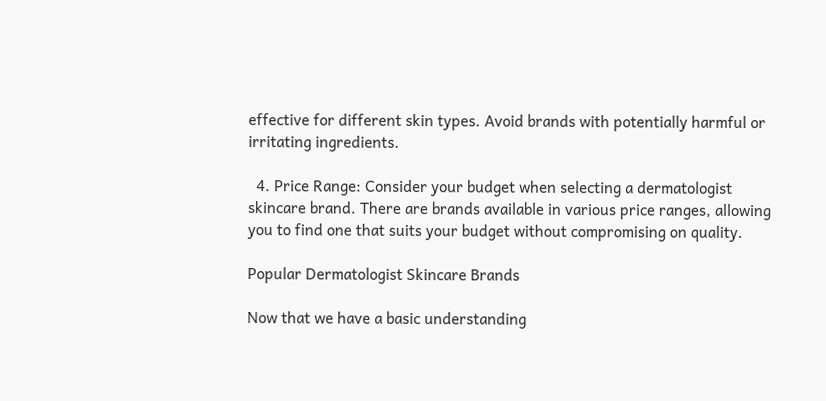effective for different skin types. Avoid brands with potentially harmful or irritating ingredients.

  4. Price Range: Consider your budget when selecting a dermatologist skincare brand. There are brands available in various price ranges, allowing you to find one that suits your budget without compromising on quality.

Popular Dermatologist Skincare Brands

Now that we have a basic understanding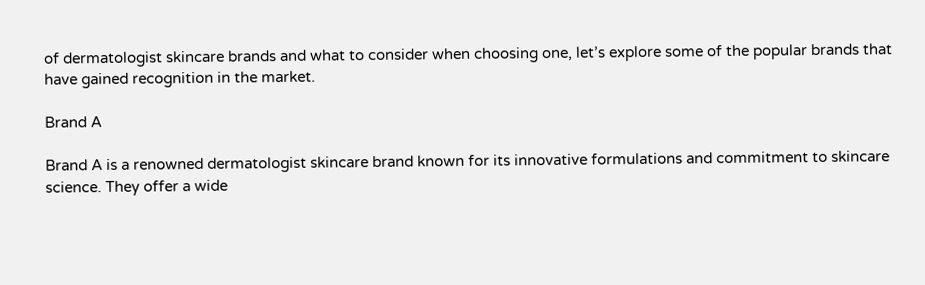of dermatologist skincare brands and what to consider when choosing one, let’s explore some of the popular brands that have gained recognition in the market.

Brand A

Brand A is a renowned dermatologist skincare brand known for its innovative formulations and commitment to skincare science. They offer a wide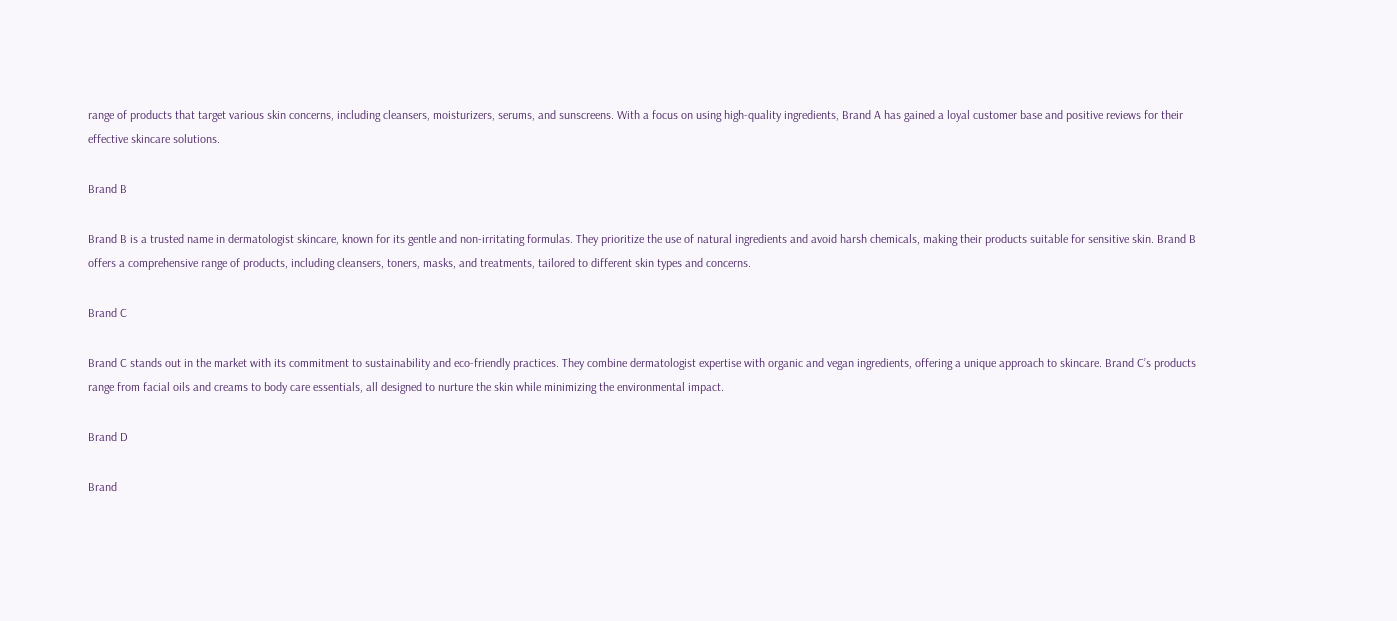range of products that target various skin concerns, including cleansers, moisturizers, serums, and sunscreens. With a focus on using high-quality ingredients, Brand A has gained a loyal customer base and positive reviews for their effective skincare solutions.

Brand B

Brand B is a trusted name in dermatologist skincare, known for its gentle and non-irritating formulas. They prioritize the use of natural ingredients and avoid harsh chemicals, making their products suitable for sensitive skin. Brand B offers a comprehensive range of products, including cleansers, toners, masks, and treatments, tailored to different skin types and concerns.

Brand C

Brand C stands out in the market with its commitment to sustainability and eco-friendly practices. They combine dermatologist expertise with organic and vegan ingredients, offering a unique approach to skincare. Brand C’s products range from facial oils and creams to body care essentials, all designed to nurture the skin while minimizing the environmental impact.

Brand D

Brand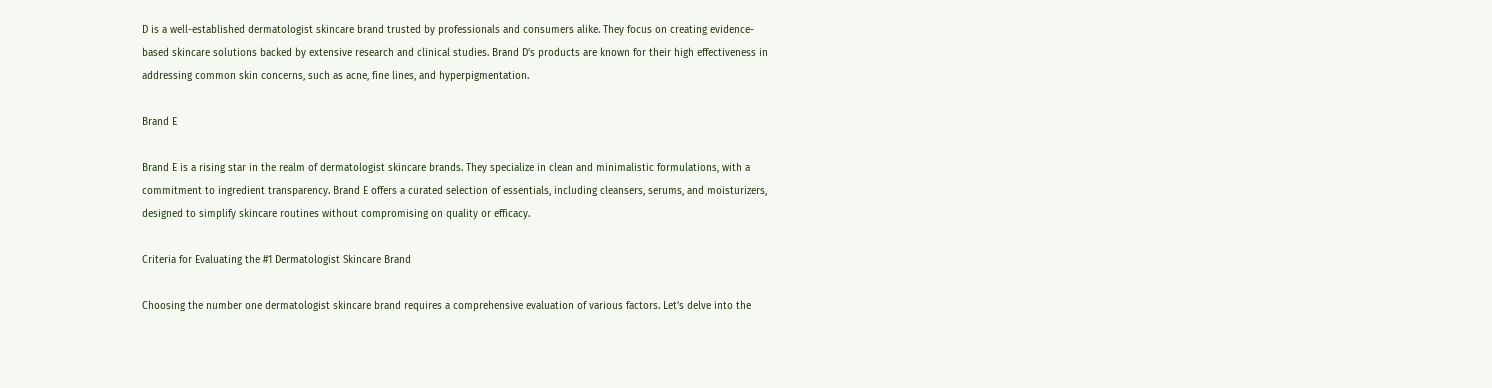D is a well-established dermatologist skincare brand trusted by professionals and consumers alike. They focus on creating evidence-based skincare solutions backed by extensive research and clinical studies. Brand D’s products are known for their high effectiveness in addressing common skin concerns, such as acne, fine lines, and hyperpigmentation.

Brand E

Brand E is a rising star in the realm of dermatologist skincare brands. They specialize in clean and minimalistic formulations, with a commitment to ingredient transparency. Brand E offers a curated selection of essentials, including cleansers, serums, and moisturizers, designed to simplify skincare routines without compromising on quality or efficacy.

Criteria for Evaluating the #1 Dermatologist Skincare Brand

Choosing the number one dermatologist skincare brand requires a comprehensive evaluation of various factors. Let’s delve into the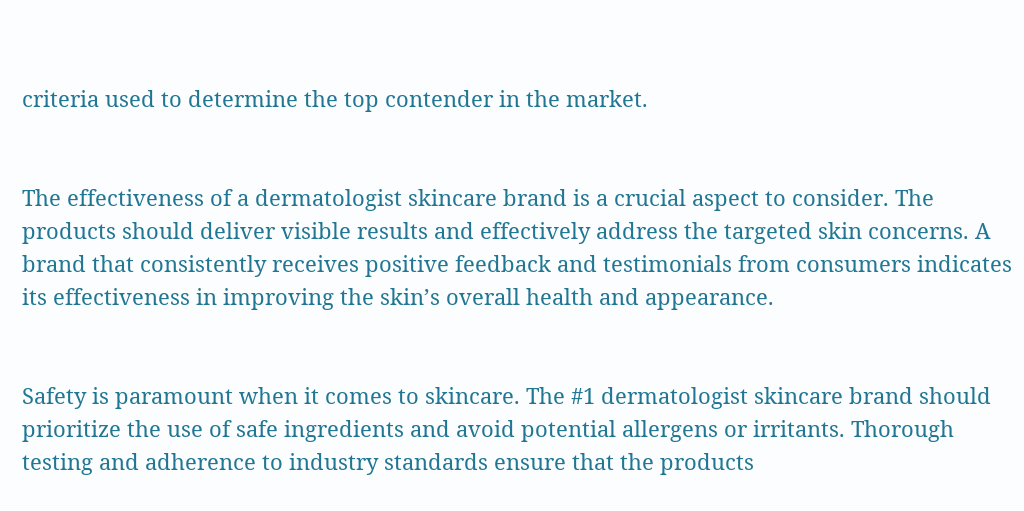criteria used to determine the top contender in the market.


The effectiveness of a dermatologist skincare brand is a crucial aspect to consider. The products should deliver visible results and effectively address the targeted skin concerns. A brand that consistently receives positive feedback and testimonials from consumers indicates its effectiveness in improving the skin’s overall health and appearance.


Safety is paramount when it comes to skincare. The #1 dermatologist skincare brand should prioritize the use of safe ingredients and avoid potential allergens or irritants. Thorough testing and adherence to industry standards ensure that the products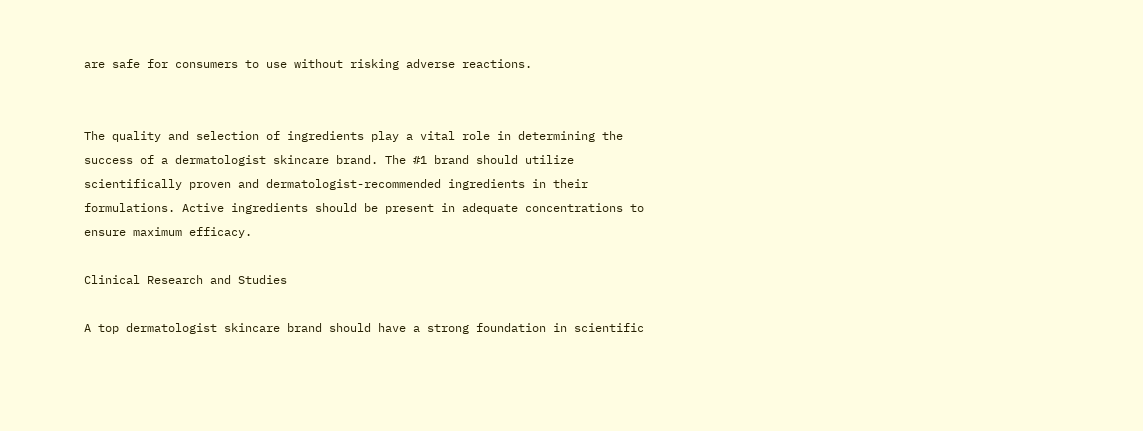are safe for consumers to use without risking adverse reactions.


The quality and selection of ingredients play a vital role in determining the success of a dermatologist skincare brand. The #1 brand should utilize scientifically proven and dermatologist-recommended ingredients in their formulations. Active ingredients should be present in adequate concentrations to ensure maximum efficacy.

Clinical Research and Studies

A top dermatologist skincare brand should have a strong foundation in scientific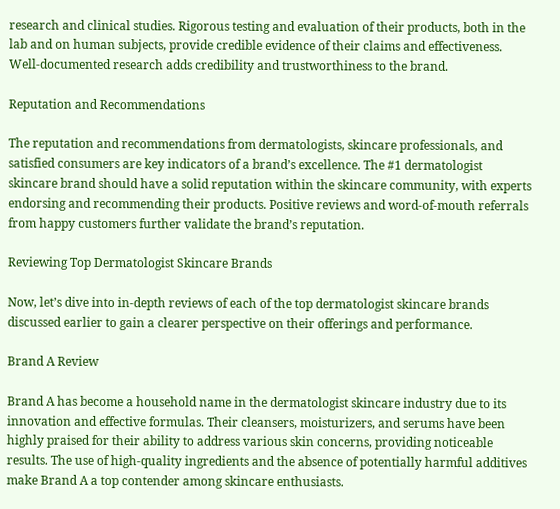research and clinical studies. Rigorous testing and evaluation of their products, both in the lab and on human subjects, provide credible evidence of their claims and effectiveness. Well-documented research adds credibility and trustworthiness to the brand.

Reputation and Recommendations

The reputation and recommendations from dermatologists, skincare professionals, and satisfied consumers are key indicators of a brand’s excellence. The #1 dermatologist skincare brand should have a solid reputation within the skincare community, with experts endorsing and recommending their products. Positive reviews and word-of-mouth referrals from happy customers further validate the brand’s reputation.

Reviewing Top Dermatologist Skincare Brands

Now, let’s dive into in-depth reviews of each of the top dermatologist skincare brands discussed earlier to gain a clearer perspective on their offerings and performance.

Brand A Review

Brand A has become a household name in the dermatologist skincare industry due to its innovation and effective formulas. Their cleansers, moisturizers, and serums have been highly praised for their ability to address various skin concerns, providing noticeable results. The use of high-quality ingredients and the absence of potentially harmful additives make Brand A a top contender among skincare enthusiasts.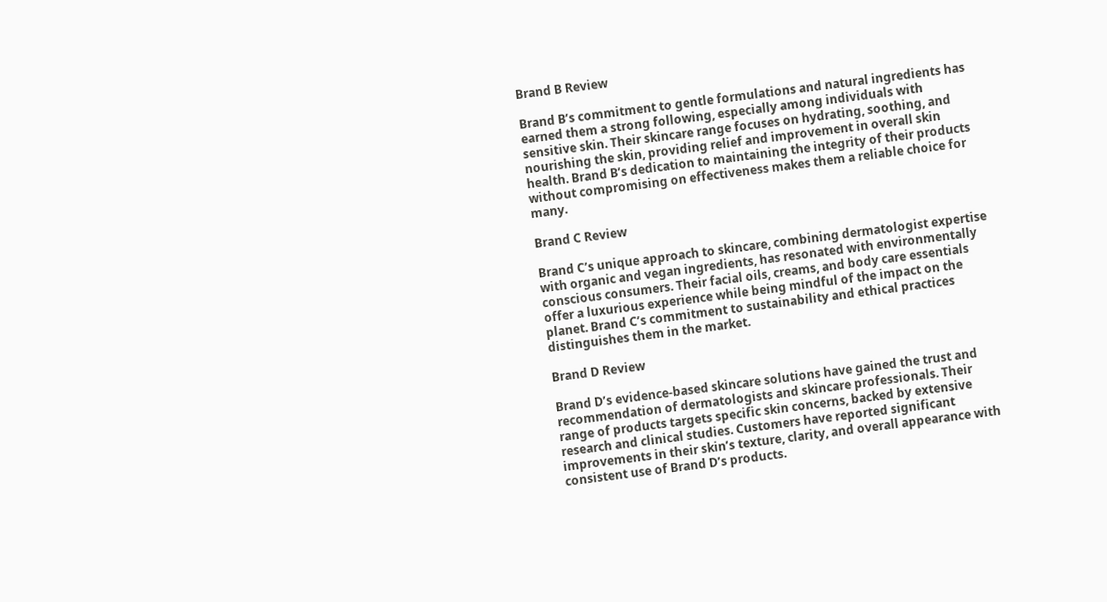Brand B Review

Brand B’s commitment to gentle formulations and natural ingredients has earned them a strong following, especially among individuals with sensitive skin. Their skincare range focuses on hydrating, soothing, and nourishing the skin, providing relief and improvement in overall skin health. Brand B’s dedication to maintaining the integrity of their products without compromising on effectiveness makes them a reliable choice for many.

Brand C Review

Brand C’s unique approach to skincare, combining dermatologist expertise with organic and vegan ingredients, has resonated with environmentally conscious consumers. Their facial oils, creams, and body care essentials offer a luxurious experience while being mindful of the impact on the planet. Brand C’s commitment to sustainability and ethical practices distinguishes them in the market.

Brand D Review

Brand D’s evidence-based skincare solutions have gained the trust and recommendation of dermatologists and skincare professionals. Their range of products targets specific skin concerns, backed by extensive research and clinical studies. Customers have reported significant improvements in their skin’s texture, clarity, and overall appearance with consistent use of Brand D’s products.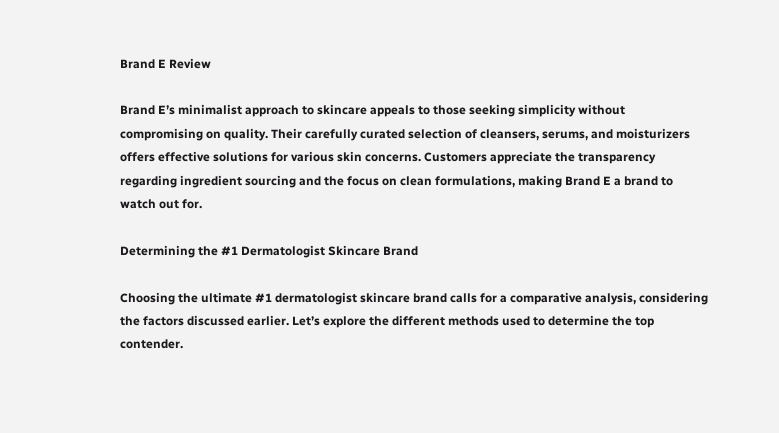Brand E Review

Brand E’s minimalist approach to skincare appeals to those seeking simplicity without compromising on quality. Their carefully curated selection of cleansers, serums, and moisturizers offers effective solutions for various skin concerns. Customers appreciate the transparency regarding ingredient sourcing and the focus on clean formulations, making Brand E a brand to watch out for.

Determining the #1 Dermatologist Skincare Brand

Choosing the ultimate #1 dermatologist skincare brand calls for a comparative analysis, considering the factors discussed earlier. Let’s explore the different methods used to determine the top contender.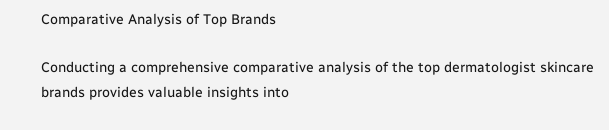Comparative Analysis of Top Brands

Conducting a comprehensive comparative analysis of the top dermatologist skincare brands provides valuable insights into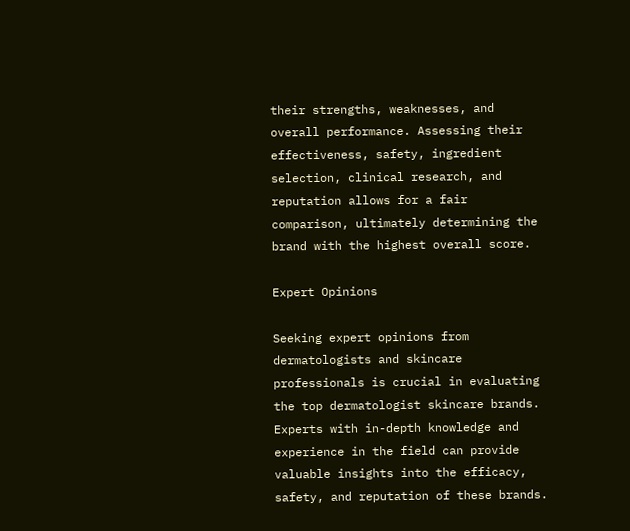their strengths, weaknesses, and overall performance. Assessing their effectiveness, safety, ingredient selection, clinical research, and reputation allows for a fair comparison, ultimately determining the brand with the highest overall score.

Expert Opinions

Seeking expert opinions from dermatologists and skincare professionals is crucial in evaluating the top dermatologist skincare brands. Experts with in-depth knowledge and experience in the field can provide valuable insights into the efficacy, safety, and reputation of these brands.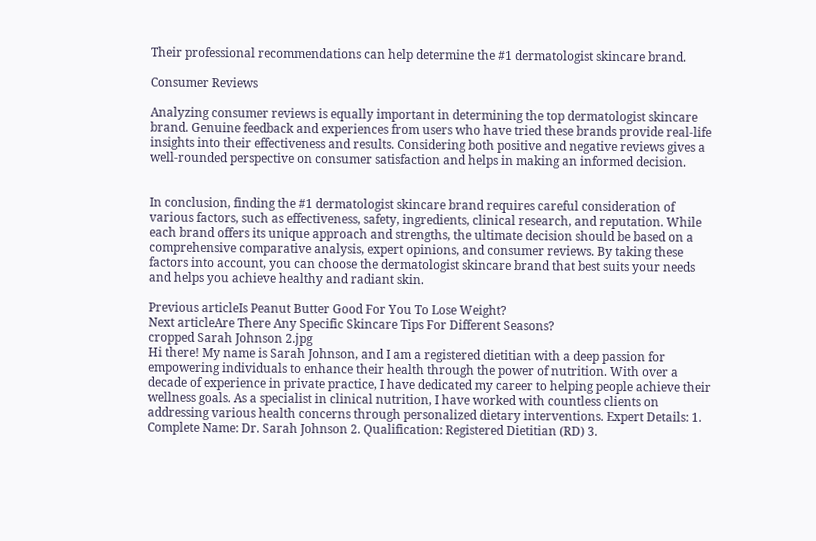Their professional recommendations can help determine the #1 dermatologist skincare brand.

Consumer Reviews

Analyzing consumer reviews is equally important in determining the top dermatologist skincare brand. Genuine feedback and experiences from users who have tried these brands provide real-life insights into their effectiveness and results. Considering both positive and negative reviews gives a well-rounded perspective on consumer satisfaction and helps in making an informed decision.


In conclusion, finding the #1 dermatologist skincare brand requires careful consideration of various factors, such as effectiveness, safety, ingredients, clinical research, and reputation. While each brand offers its unique approach and strengths, the ultimate decision should be based on a comprehensive comparative analysis, expert opinions, and consumer reviews. By taking these factors into account, you can choose the dermatologist skincare brand that best suits your needs and helps you achieve healthy and radiant skin.

Previous articleIs Peanut Butter Good For You To Lose Weight?
Next articleAre There Any Specific Skincare Tips For Different Seasons?
cropped Sarah Johnson 2.jpg
Hi there! My name is Sarah Johnson, and I am a registered dietitian with a deep passion for empowering individuals to enhance their health through the power of nutrition. With over a decade of experience in private practice, I have dedicated my career to helping people achieve their wellness goals. As a specialist in clinical nutrition, I have worked with countless clients on addressing various health concerns through personalized dietary interventions. Expert Details: 1. Complete Name: Dr. Sarah Johnson 2. Qualification: Registered Dietitian (RD) 3.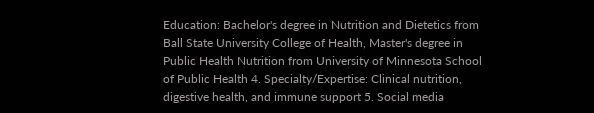Education: Bachelor's degree in Nutrition and Dietetics from Ball State University College of Health, Master's degree in Public Health Nutrition from University of Minnesota School of Public Health 4. Specialty/Expertise: Clinical nutrition, digestive health, and immune support 5. Social media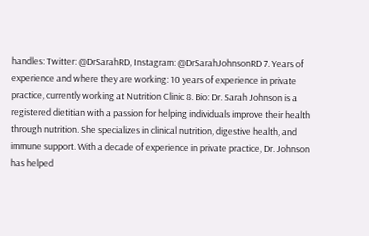handles: Twitter: @DrSarahRD, Instagram: @DrSarahJohnsonRD 7. Years of experience and where they are working: 10 years of experience in private practice, currently working at Nutrition Clinic 8. Bio: Dr. Sarah Johnson is a registered dietitian with a passion for helping individuals improve their health through nutrition. She specializes in clinical nutrition, digestive health, and immune support. With a decade of experience in private practice, Dr. Johnson has helped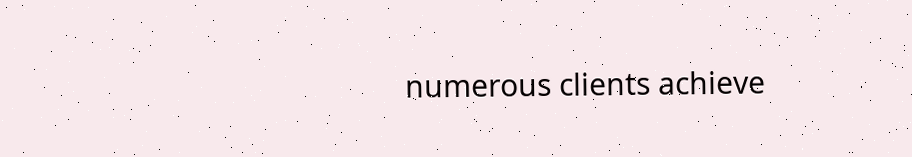numerous clients achieve